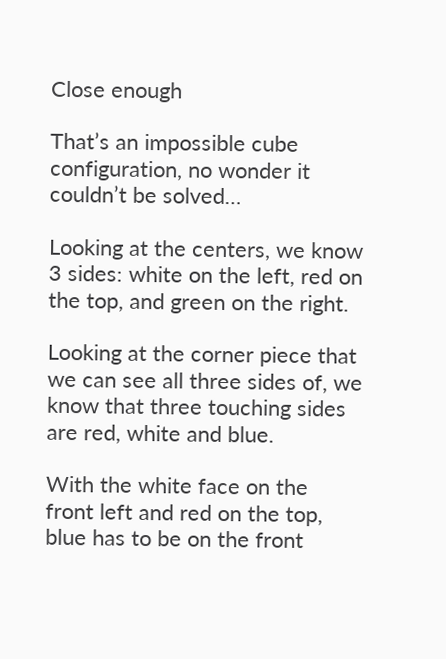Close enough

That’s an impossible cube configuration, no wonder it couldn’t be solved…

Looking at the centers, we know 3 sides: white on the left, red on the top, and green on the right.

Looking at the corner piece that we can see all three sides of, we know that three touching sides are red, white and blue.

With the white face on the front left and red on the top, blue has to be on the front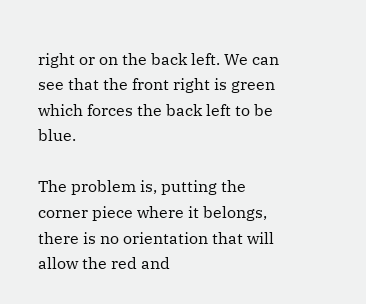right or on the back left. We can see that the front right is green which forces the back left to be blue.

The problem is, putting the corner piece where it belongs, there is no orientation that will allow the red and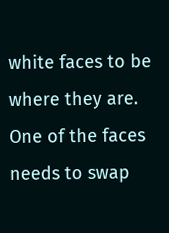white faces to be where they are. One of the faces needs to swap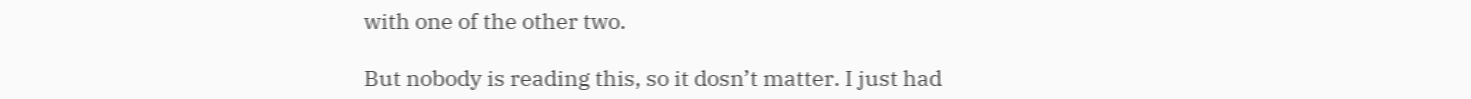with one of the other two.

But nobody is reading this, so it dosn’t matter. I just had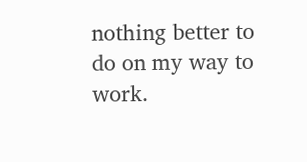nothing better to do on my way to work.